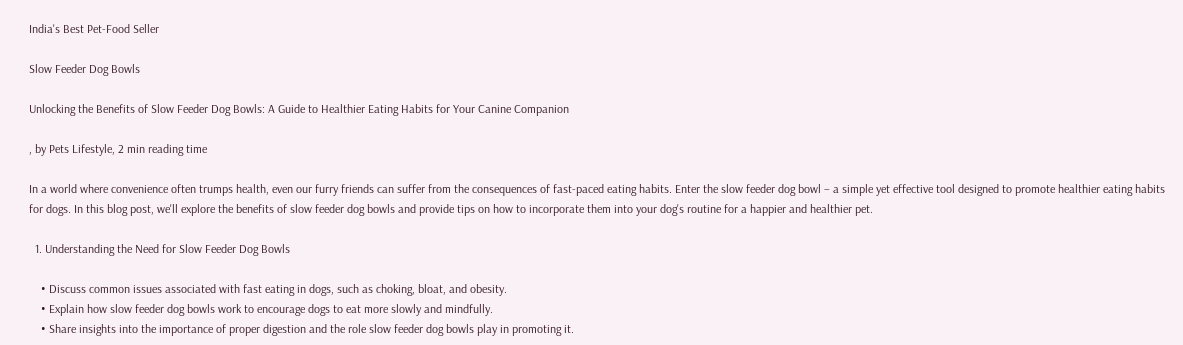India's Best Pet-Food Seller

Slow Feeder Dog Bowls

Unlocking the Benefits of Slow Feeder Dog Bowls: A Guide to Healthier Eating Habits for Your Canine Companion

, by Pets Lifestyle, 2 min reading time

In a world where convenience often trumps health, even our furry friends can suffer from the consequences of fast-paced eating habits. Enter the slow feeder dog bowl – a simple yet effective tool designed to promote healthier eating habits for dogs. In this blog post, we'll explore the benefits of slow feeder dog bowls and provide tips on how to incorporate them into your dog's routine for a happier and healthier pet.

  1. Understanding the Need for Slow Feeder Dog Bowls

    • Discuss common issues associated with fast eating in dogs, such as choking, bloat, and obesity.
    • Explain how slow feeder dog bowls work to encourage dogs to eat more slowly and mindfully.
    • Share insights into the importance of proper digestion and the role slow feeder dog bowls play in promoting it.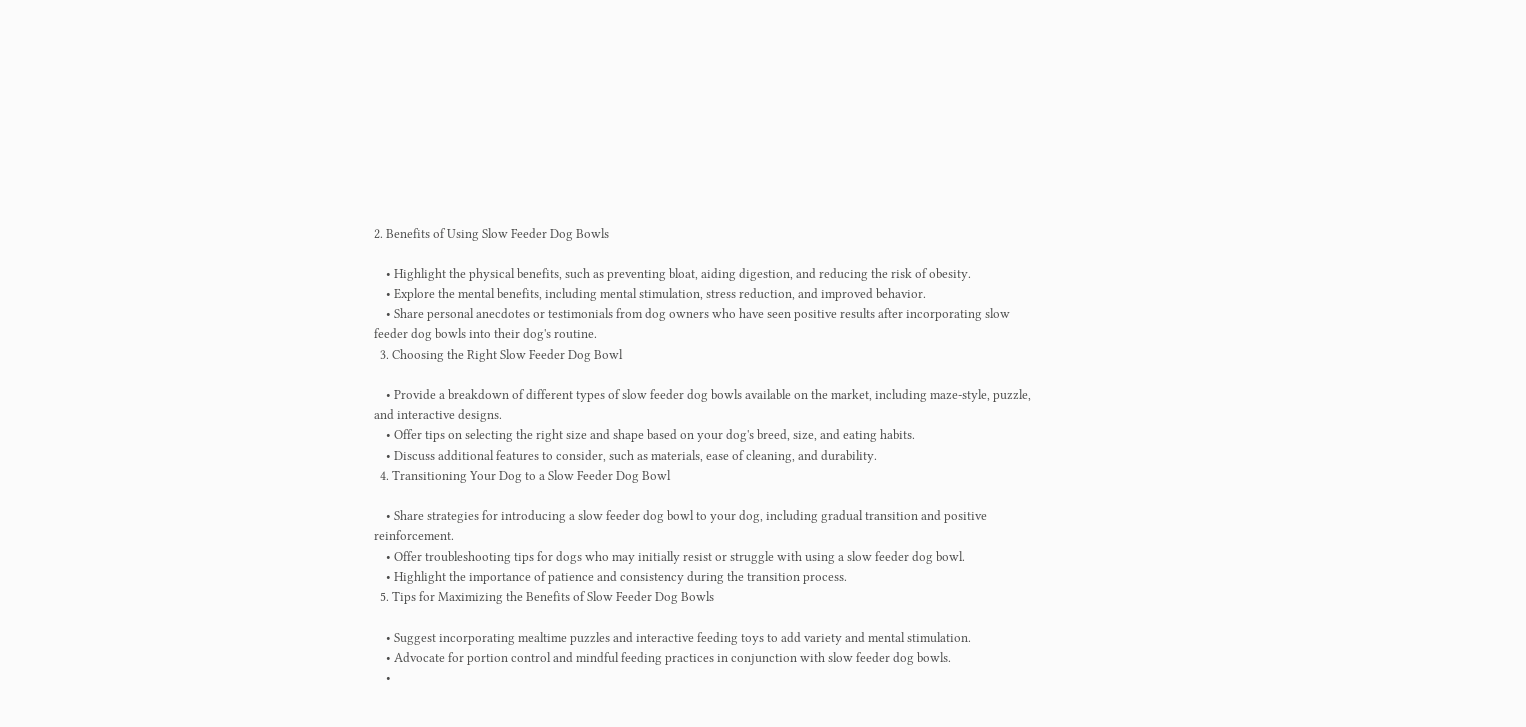2. Benefits of Using Slow Feeder Dog Bowls

    • Highlight the physical benefits, such as preventing bloat, aiding digestion, and reducing the risk of obesity.
    • Explore the mental benefits, including mental stimulation, stress reduction, and improved behavior.
    • Share personal anecdotes or testimonials from dog owners who have seen positive results after incorporating slow feeder dog bowls into their dog's routine.
  3. Choosing the Right Slow Feeder Dog Bowl

    • Provide a breakdown of different types of slow feeder dog bowls available on the market, including maze-style, puzzle, and interactive designs.
    • Offer tips on selecting the right size and shape based on your dog's breed, size, and eating habits.
    • Discuss additional features to consider, such as materials, ease of cleaning, and durability.
  4. Transitioning Your Dog to a Slow Feeder Dog Bowl

    • Share strategies for introducing a slow feeder dog bowl to your dog, including gradual transition and positive reinforcement.
    • Offer troubleshooting tips for dogs who may initially resist or struggle with using a slow feeder dog bowl.
    • Highlight the importance of patience and consistency during the transition process.
  5. Tips for Maximizing the Benefits of Slow Feeder Dog Bowls

    • Suggest incorporating mealtime puzzles and interactive feeding toys to add variety and mental stimulation.
    • Advocate for portion control and mindful feeding practices in conjunction with slow feeder dog bowls.
    •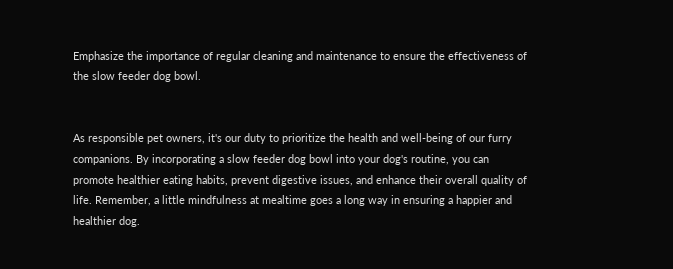Emphasize the importance of regular cleaning and maintenance to ensure the effectiveness of the slow feeder dog bowl.


As responsible pet owners, it's our duty to prioritize the health and well-being of our furry companions. By incorporating a slow feeder dog bowl into your dog's routine, you can promote healthier eating habits, prevent digestive issues, and enhance their overall quality of life. Remember, a little mindfulness at mealtime goes a long way in ensuring a happier and healthier dog.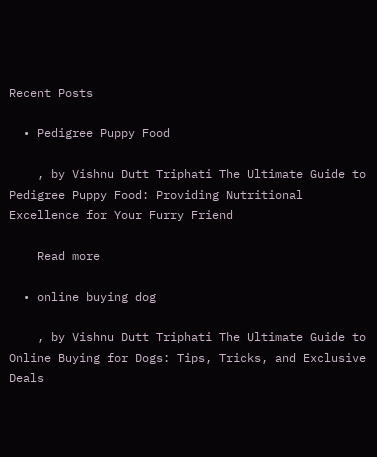Recent Posts

  • Pedigree Puppy Food

    , by Vishnu Dutt Triphati The Ultimate Guide to Pedigree Puppy Food: Providing Nutritional Excellence for Your Furry Friend

    Read more

  • online buying dog

    , by Vishnu Dutt Triphati The Ultimate Guide to Online Buying for Dogs: Tips, Tricks, and Exclusive Deals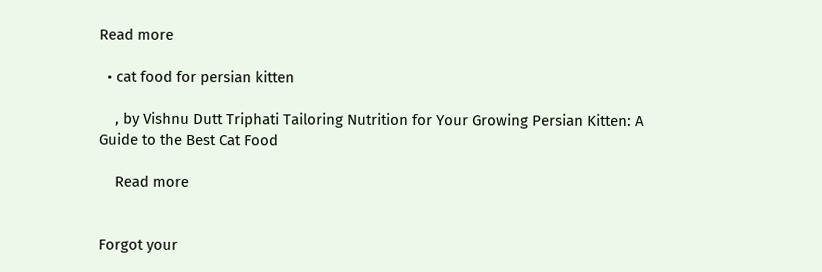Read more

  • cat food for persian kitten

    , by Vishnu Dutt Triphati Tailoring Nutrition for Your Growing Persian Kitten: A Guide to the Best Cat Food

    Read more


Forgot your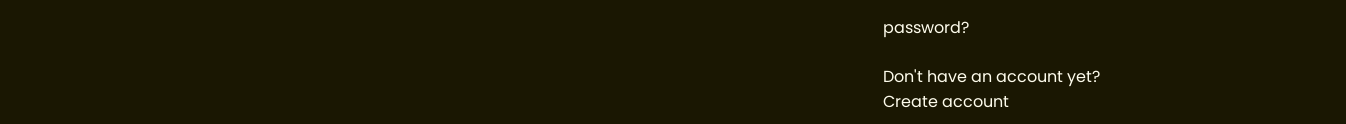password?

Don't have an account yet?
Create account